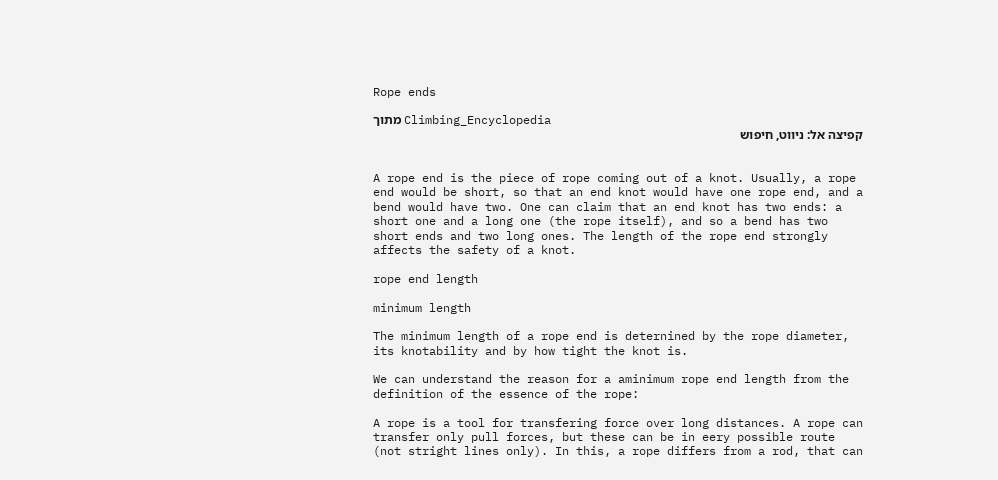Rope ends

מתוך Climbing_Encyclopedia
קפיצה אל: ניווט, חיפוש


A rope end is the piece of rope coming out of a knot. Usually, a rope end would be short, so that an end knot would have one rope end, and a bend would have two. One can claim that an end knot has two ends: a short one and a long one (the rope itself), and so a bend has two short ends and two long ones. The length of the rope end strongly affects the safety of a knot.

rope end length

minimum length

The minimum length of a rope end is deternined by the rope diameter, its knotability and by how tight the knot is.

We can understand the reason for a aminimum rope end length from the definition of the essence of the rope:

A rope is a tool for transfering force over long distances. A rope can transfer only pull forces, but these can be in eery possible route (not stright lines only). In this, a rope differs from a rod, that can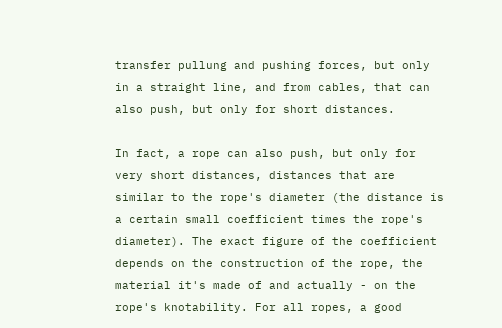transfer pullung and pushing forces, but only in a straight line, and from cables, that can also push, but only for short distances.

In fact, a rope can also push, but only for very short distances, distances that are similar to the rope's diameter (the distance is a certain small coefficient times the rope's diameter). The exact figure of the coefficient depends on the construction of the rope, the material it's made of and actually - on the rope's knotability. For all ropes, a good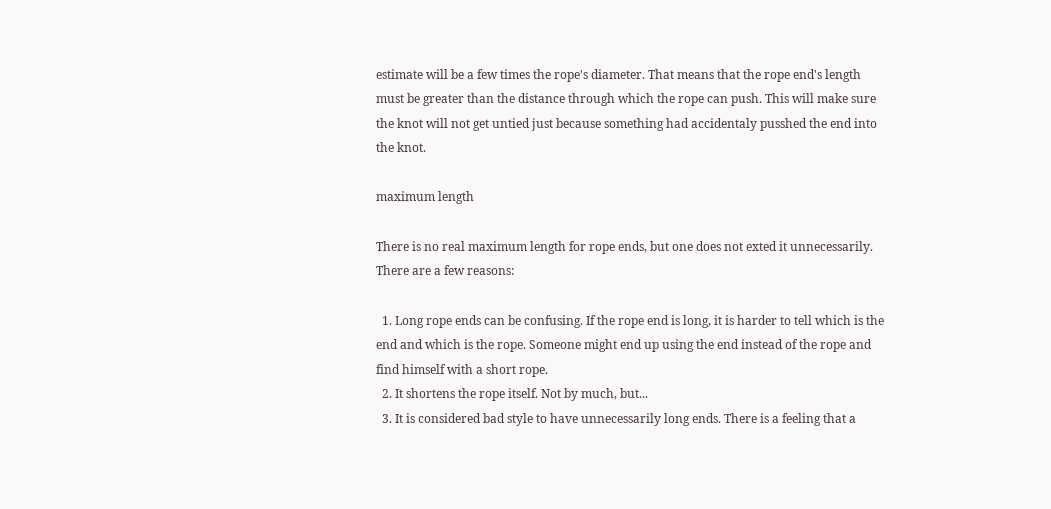estimate will be a few times the rope's diameter. That means that the rope end's length must be greater than the distance through which the rope can push. This will make sure the knot will not get untied just because something had accidentaly pusshed the end into the knot.

maximum length

There is no real maximum length for rope ends, but one does not exted it unnecessarily. There are a few reasons:

  1. Long rope ends can be confusing. If the rope end is long, it is harder to tell which is the end and which is the rope. Someone might end up using the end instead of the rope and find himself with a short rope.
  2. It shortens the rope itself. Not by much, but...
  3. It is considered bad style to have unnecessarily long ends. There is a feeling that a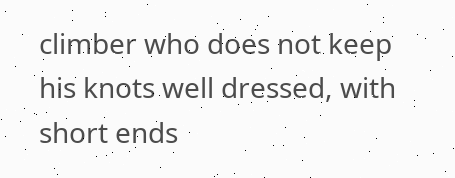climber who does not keep his knots well dressed, with short ends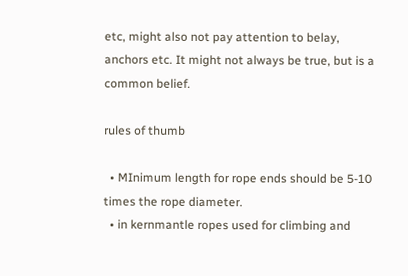etc, might also not pay attention to belay, anchors etc. It might not always be true, but is a common belief.

rules of thumb

  • MInimum length for rope ends should be 5-10 times the rope diameter.
  • in kernmantle ropes used for climbing and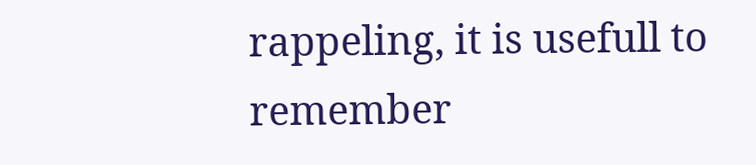rappeling, it is usefull to remember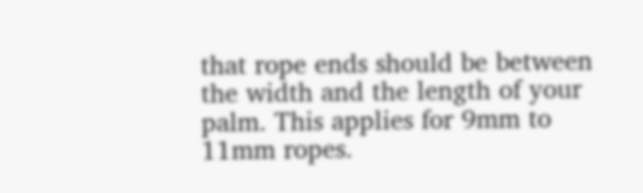that rope ends should be between the width and the length of your palm. This applies for 9mm to 11mm ropes.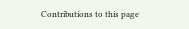Contributions to this page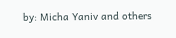by: Micha Yaniv and others